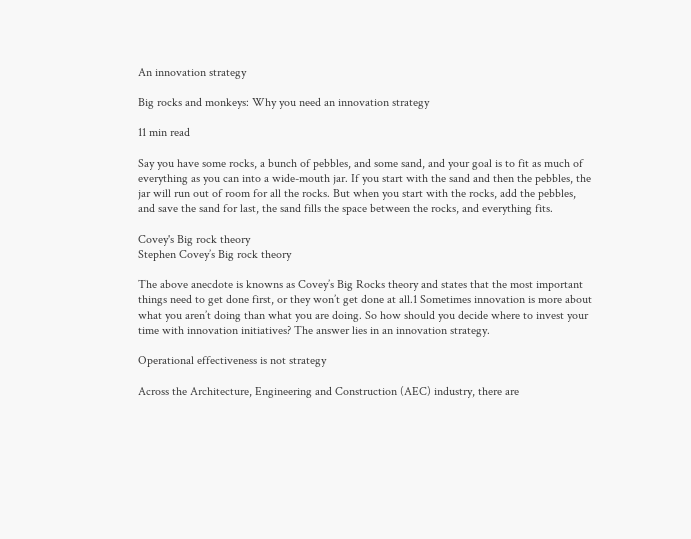An innovation strategy

Big rocks and monkeys: Why you need an innovation strategy

11 min read

Say you have some rocks, a bunch of pebbles, and some sand, and your goal is to fit as much of everything as you can into a wide-mouth jar. If you start with the sand and then the pebbles, the jar will run out of room for all the rocks. But when you start with the rocks, add the pebbles, and save the sand for last, the sand fills the space between the rocks, and everything fits.

Covey's Big rock theory
Stephen Covey’s Big rock theory

The above anecdote is knowns as Covey’s Big Rocks theory and states that the most important things need to get done first, or they won’t get done at all.1 Sometimes innovation is more about what you aren’t doing than what you are doing. So how should you decide where to invest your time with innovation initiatives? The answer lies in an innovation strategy.

Operational effectiveness is not strategy

Across the Architecture, Engineering and Construction (AEC) industry, there are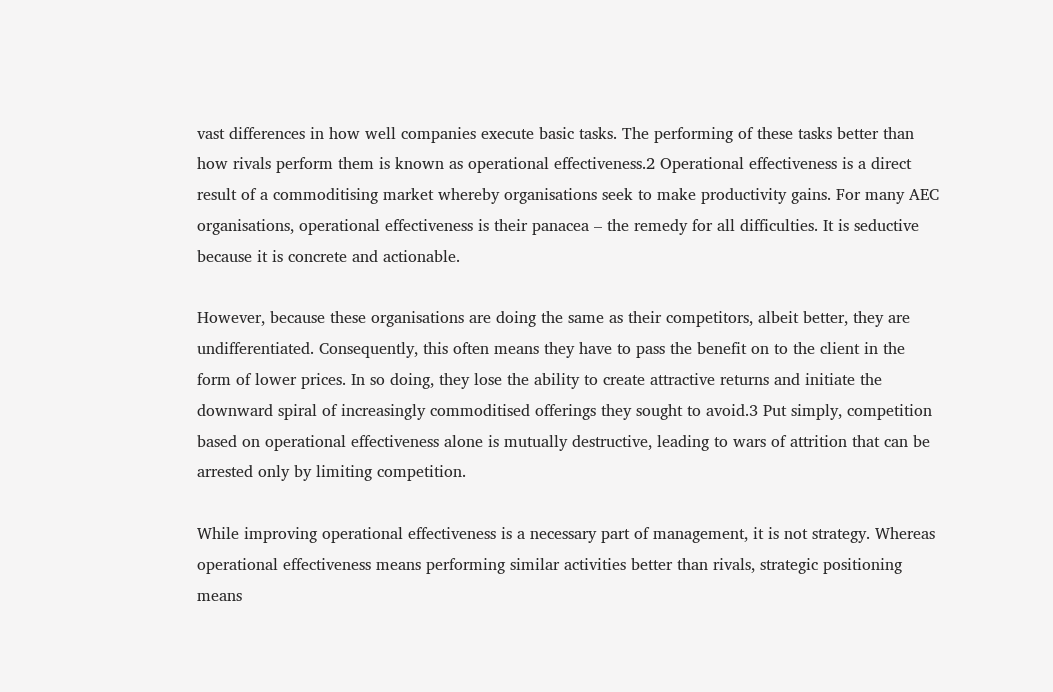vast differences in how well companies execute basic tasks. The performing of these tasks better than how rivals perform them is known as operational effectiveness.2 Operational effectiveness is a direct result of a commoditising market whereby organisations seek to make productivity gains. For many AEC organisations, operational effectiveness is their panacea – the remedy for all difficulties. It is seductive because it is concrete and actionable.

However, because these organisations are doing the same as their competitors, albeit better, they are undifferentiated. Consequently, this often means they have to pass the benefit on to the client in the form of lower prices. In so doing, they lose the ability to create attractive returns and initiate the downward spiral of increasingly commoditised offerings they sought to avoid.3 Put simply, competition based on operational effectiveness alone is mutually destructive, leading to wars of attrition that can be arrested only by limiting competition.

While improving operational effectiveness is a necessary part of management, it is not strategy. Whereas operational effectiveness means performing similar activities better than rivals, strategic positioning means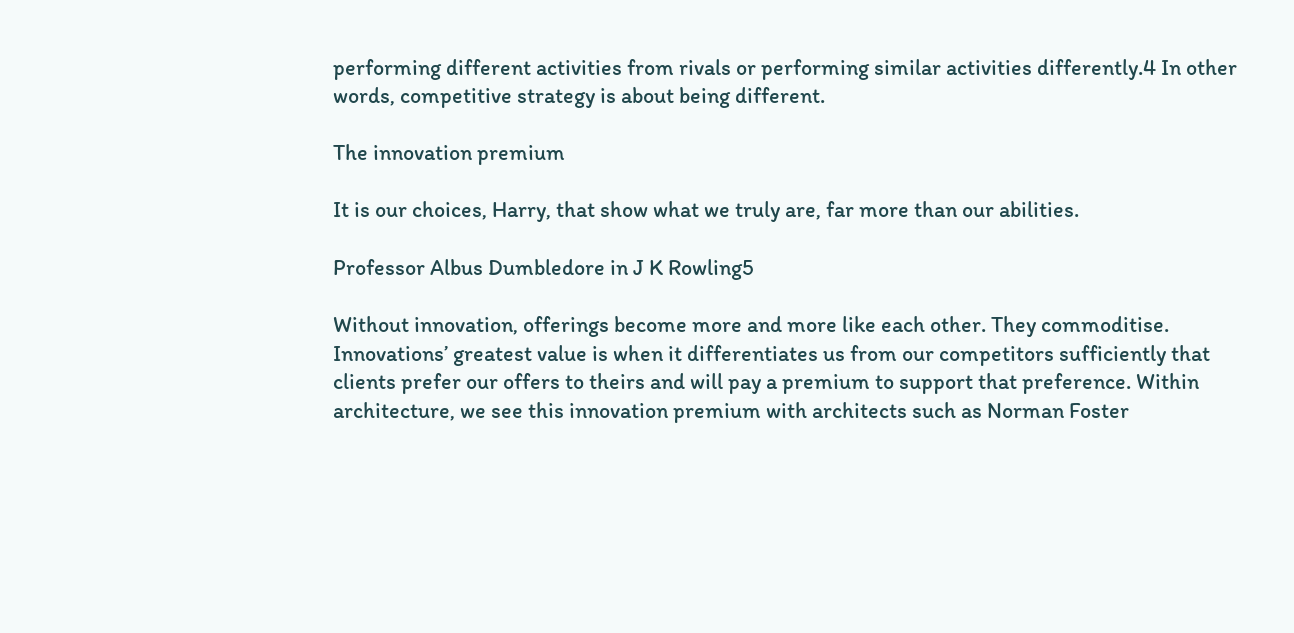performing different activities from rivals or performing similar activities differently.4 In other words, competitive strategy is about being different.

The innovation premium

It is our choices, Harry, that show what we truly are, far more than our abilities.

Professor Albus Dumbledore in J K Rowling5

Without innovation, offerings become more and more like each other. They commoditise. Innovations’ greatest value is when it differentiates us from our competitors sufficiently that clients prefer our offers to theirs and will pay a premium to support that preference. Within architecture, we see this innovation premium with architects such as Norman Foster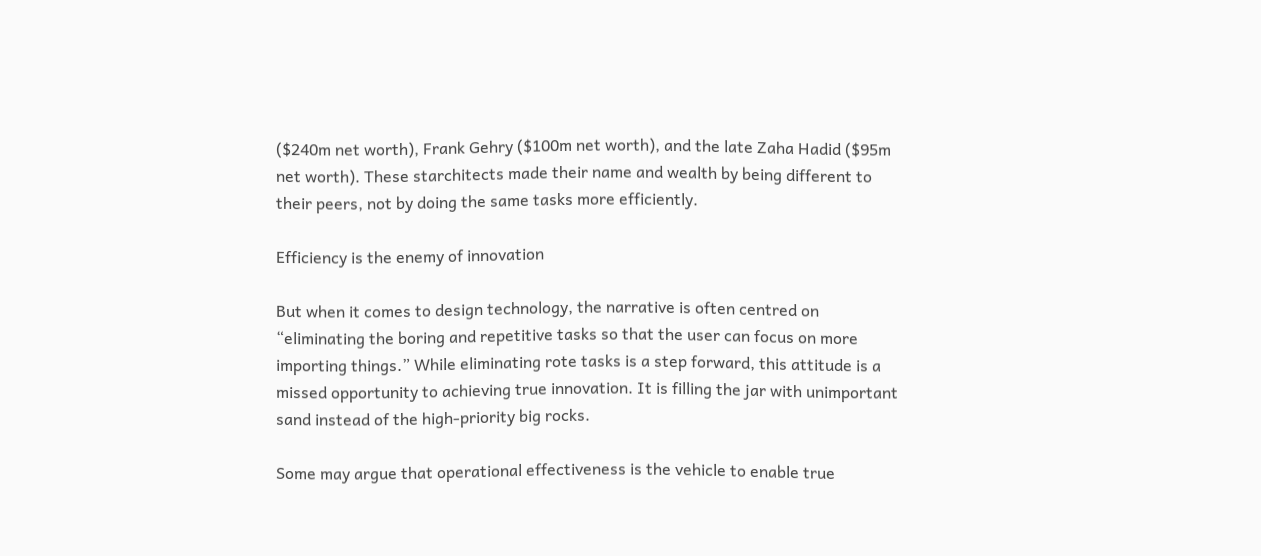($240m net worth), Frank Gehry ($100m net worth), and the late Zaha Hadid ($95m net worth). These starchitects made their name and wealth by being different to their peers, not by doing the same tasks more efficiently.

Efficiency is the enemy of innovation

But when it comes to design technology, the narrative is often centred on “eliminating the boring and repetitive tasks so that the user can focus on more importing things.” While eliminating rote tasks is a step forward, this attitude is a missed opportunity to achieving true innovation. It is filling the jar with unimportant sand instead of the high-priority big rocks.

Some may argue that operational effectiveness is the vehicle to enable true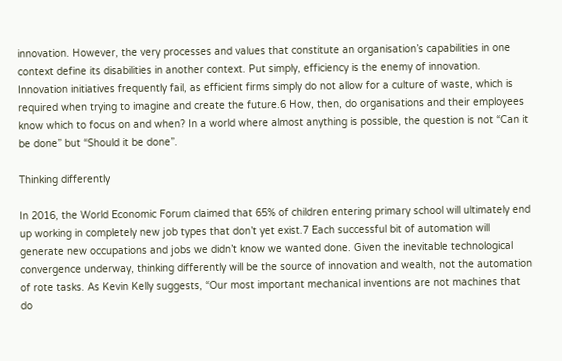innovation. However, the very processes and values that constitute an organisation’s capabilities in one context define its disabilities in another context. Put simply, efficiency is the enemy of innovation. Innovation initiatives frequently fail, as efficient firms simply do not allow for a culture of waste, which is required when trying to imagine and create the future.6 How, then, do organisations and their employees know which to focus on and when? In a world where almost anything is possible, the question is not “Can it be done” but “Should it be done”.

Thinking differently

In 2016, the World Economic Forum claimed that 65% of children entering primary school will ultimately end up working in completely new job types that don’t yet exist.7 Each successful bit of automation will generate new occupations and jobs we didn’t know we wanted done. Given the inevitable technological convergence underway, thinking differently will be the source of innovation and wealth, not the automation of rote tasks. As Kevin Kelly suggests, “Our most important mechanical inventions are not machines that do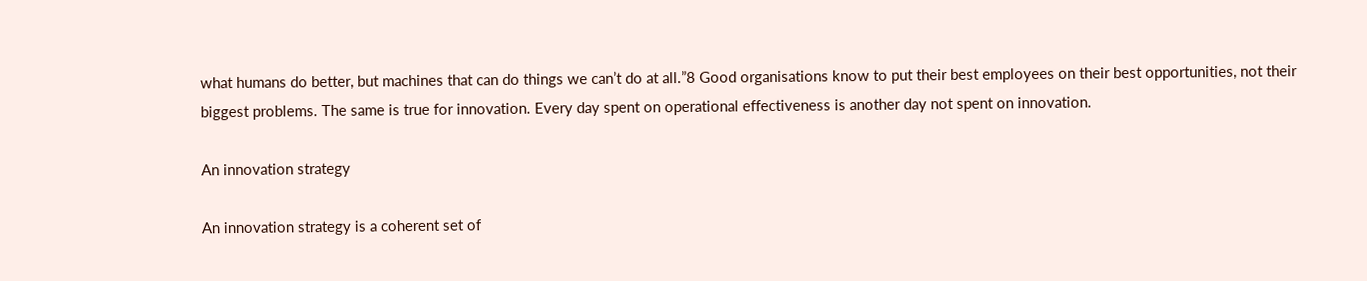what humans do better, but machines that can do things we can’t do at all.”8 Good organisations know to put their best employees on their best opportunities, not their biggest problems. The same is true for innovation. Every day spent on operational effectiveness is another day not spent on innovation.

An innovation strategy

An innovation strategy is a coherent set of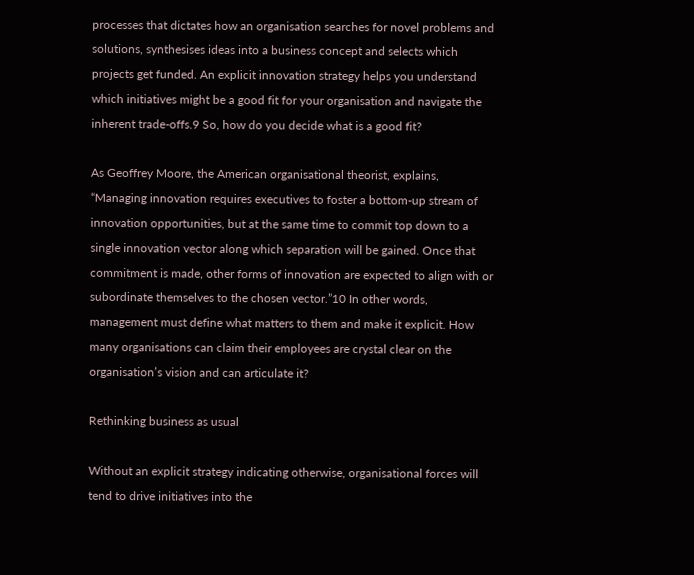processes that dictates how an organisation searches for novel problems and solutions, synthesises ideas into a business concept and selects which projects get funded. An explicit innovation strategy helps you understand which initiatives might be a good fit for your organisation and navigate the inherent trade-offs.9 So, how do you decide what is a good fit?

As Geoffrey Moore, the American organisational theorist, explains, “Managing innovation requires executives to foster a bottom-up stream of innovation opportunities, but at the same time to commit top down to a single innovation vector along which separation will be gained. Once that commitment is made, other forms of innovation are expected to align with or subordinate themselves to the chosen vector.”10 In other words, management must define what matters to them and make it explicit. How many organisations can claim their employees are crystal clear on the organisation’s vision and can articulate it?

Rethinking business as usual

Without an explicit strategy indicating otherwise, organisational forces will tend to drive initiatives into the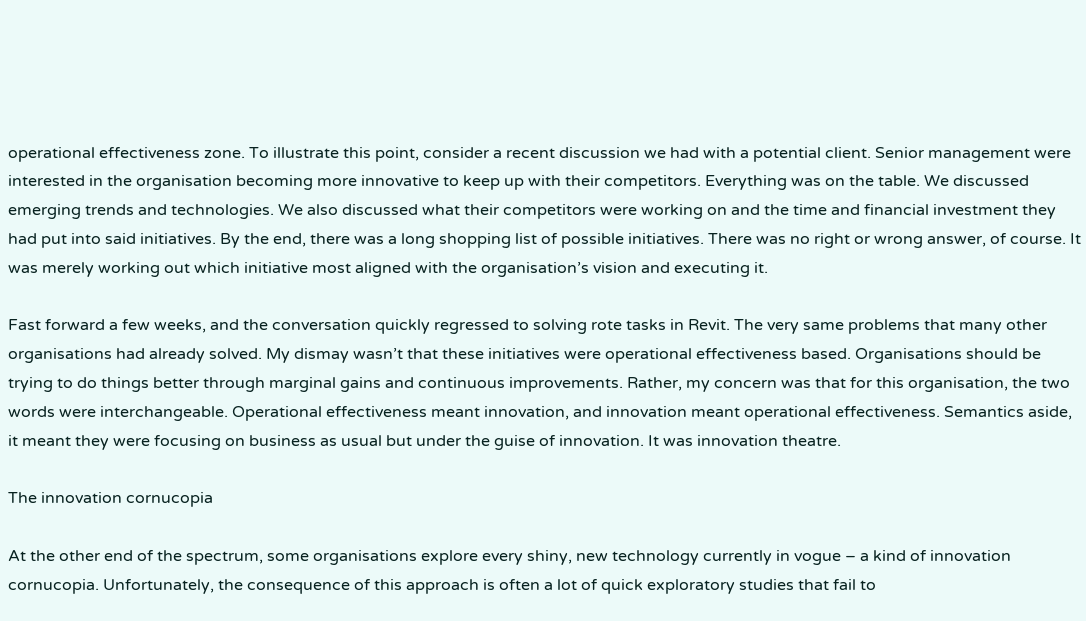operational effectiveness zone. To illustrate this point, consider a recent discussion we had with a potential client. Senior management were interested in the organisation becoming more innovative to keep up with their competitors. Everything was on the table. We discussed emerging trends and technologies. We also discussed what their competitors were working on and the time and financial investment they had put into said initiatives. By the end, there was a long shopping list of possible initiatives. There was no right or wrong answer, of course. It was merely working out which initiative most aligned with the organisation’s vision and executing it.

Fast forward a few weeks, and the conversation quickly regressed to solving rote tasks in Revit. The very same problems that many other organisations had already solved. My dismay wasn’t that these initiatives were operational effectiveness based. Organisations should be trying to do things better through marginal gains and continuous improvements. Rather, my concern was that for this organisation, the two words were interchangeable. Operational effectiveness meant innovation, and innovation meant operational effectiveness. Semantics aside, it meant they were focusing on business as usual but under the guise of innovation. It was innovation theatre.

The innovation cornucopia

At the other end of the spectrum, some organisations explore every shiny, new technology currently in vogue – a kind of innovation cornucopia. Unfortunately, the consequence of this approach is often a lot of quick exploratory studies that fail to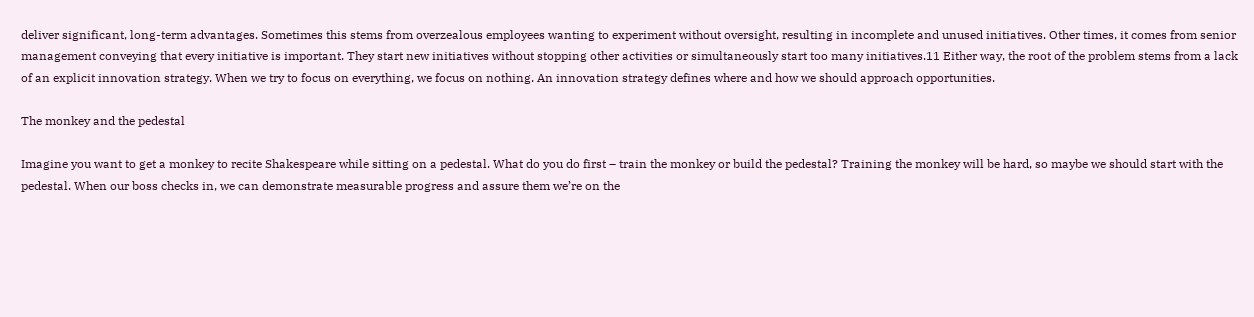deliver significant, long-term advantages. Sometimes this stems from overzealous employees wanting to experiment without oversight, resulting in incomplete and unused initiatives. Other times, it comes from senior management conveying that every initiative is important. They start new initiatives without stopping other activities or simultaneously start too many initiatives.11 Either way, the root of the problem stems from a lack of an explicit innovation strategy. When we try to focus on everything, we focus on nothing. An innovation strategy defines where and how we should approach opportunities.

The monkey and the pedestal

Imagine you want to get a monkey to recite Shakespeare while sitting on a pedestal. What do you do first – train the monkey or build the pedestal? Training the monkey will be hard, so maybe we should start with the pedestal. When our boss checks in, we can demonstrate measurable progress and assure them we’re on the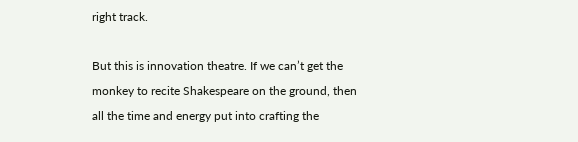right track.

But this is innovation theatre. If we can’t get the monkey to recite Shakespeare on the ground, then all the time and energy put into crafting the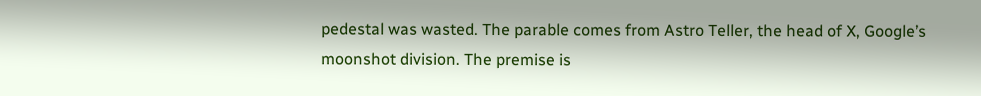pedestal was wasted. The parable comes from Astro Teller, the head of X, Google’s moonshot division. The premise is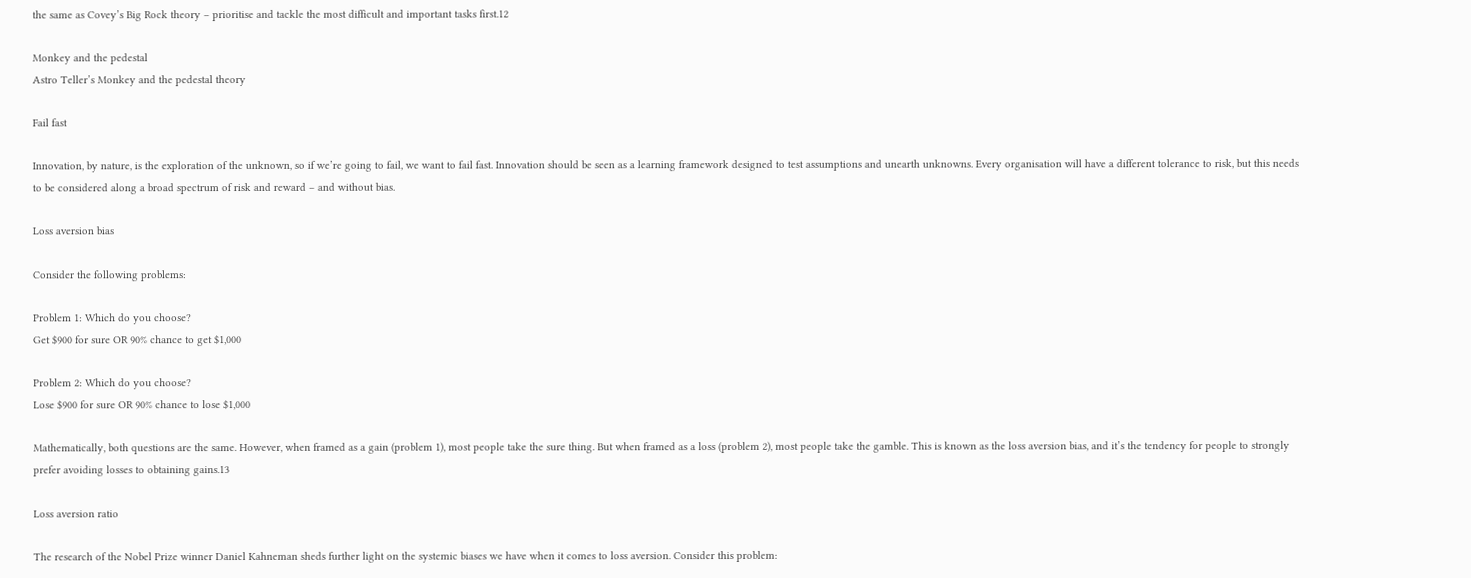the same as Covey’s Big Rock theory – prioritise and tackle the most difficult and important tasks first.12

Monkey and the pedestal
Astro Teller’s Monkey and the pedestal theory

Fail fast

Innovation, by nature, is the exploration of the unknown, so if we’re going to fail, we want to fail fast. Innovation should be seen as a learning framework designed to test assumptions and unearth unknowns. Every organisation will have a different tolerance to risk, but this needs to be considered along a broad spectrum of risk and reward – and without bias.

Loss aversion bias

Consider the following problems:

Problem 1: Which do you choose?
Get $900 for sure OR 90% chance to get $1,000

Problem 2: Which do you choose?
Lose $900 for sure OR 90% chance to lose $1,000

Mathematically, both questions are the same. However, when framed as a gain (problem 1), most people take the sure thing. But when framed as a loss (problem 2), most people take the gamble. This is known as the loss aversion bias, and it’s the tendency for people to strongly prefer avoiding losses to obtaining gains.13

Loss aversion ratio

The research of the Nobel Prize winner Daniel Kahneman sheds further light on the systemic biases we have when it comes to loss aversion. Consider this problem: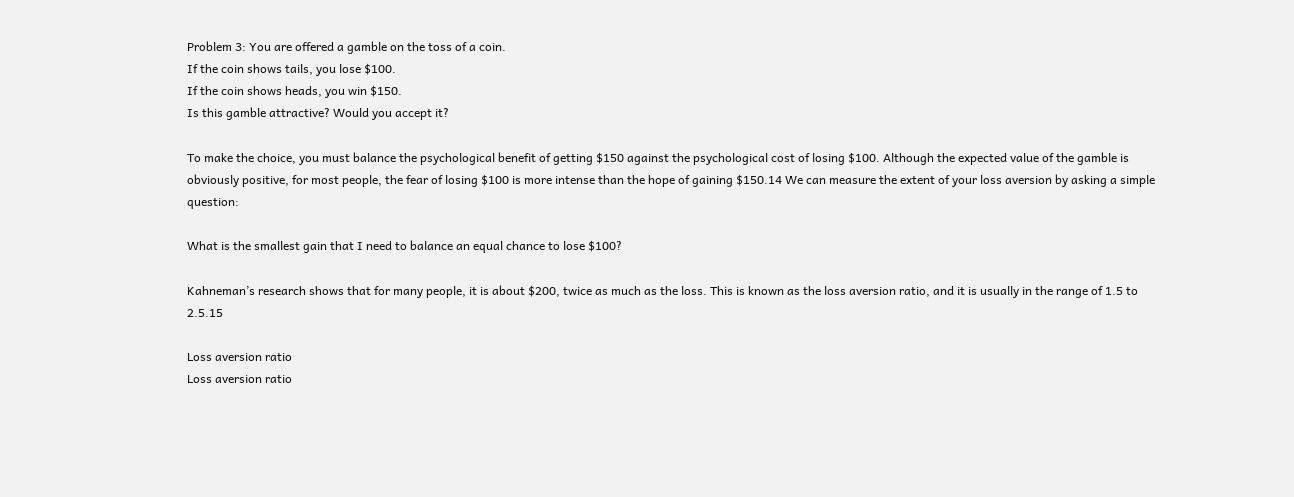Problem 3: You are offered a gamble on the toss of a coin.
If the coin shows tails, you lose $100.
If the coin shows heads, you win $150.
Is this gamble attractive? Would you accept it?

To make the choice, you must balance the psychological benefit of getting $150 against the psychological cost of losing $100. Although the expected value of the gamble is obviously positive, for most people, the fear of losing $100 is more intense than the hope of gaining $150.14 We can measure the extent of your loss aversion by asking a simple question:

What is the smallest gain that I need to balance an equal chance to lose $100?

Kahneman’s research shows that for many people, it is about $200, twice as much as the loss. This is known as the loss aversion ratio, and it is usually in the range of 1.5 to 2.5.15

Loss aversion ratio
Loss aversion ratio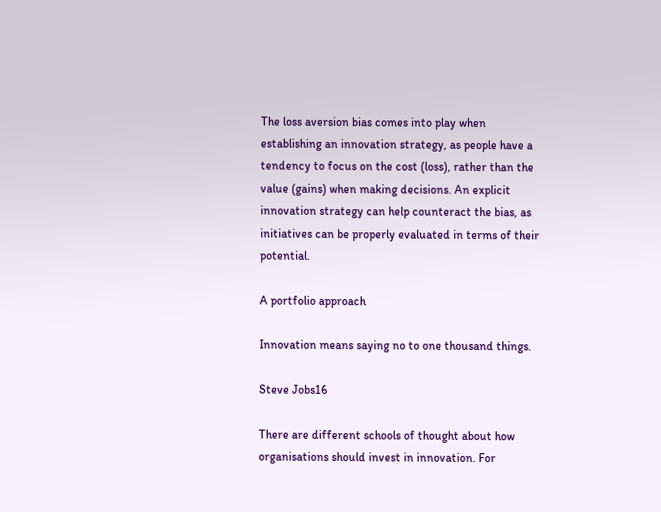The loss aversion bias comes into play when establishing an innovation strategy, as people have a tendency to focus on the cost (loss), rather than the value (gains) when making decisions. An explicit innovation strategy can help counteract the bias, as initiatives can be properly evaluated in terms of their potential.

A portfolio approach

Innovation means saying no to one thousand things.

Steve Jobs16

There are different schools of thought about how organisations should invest in innovation. For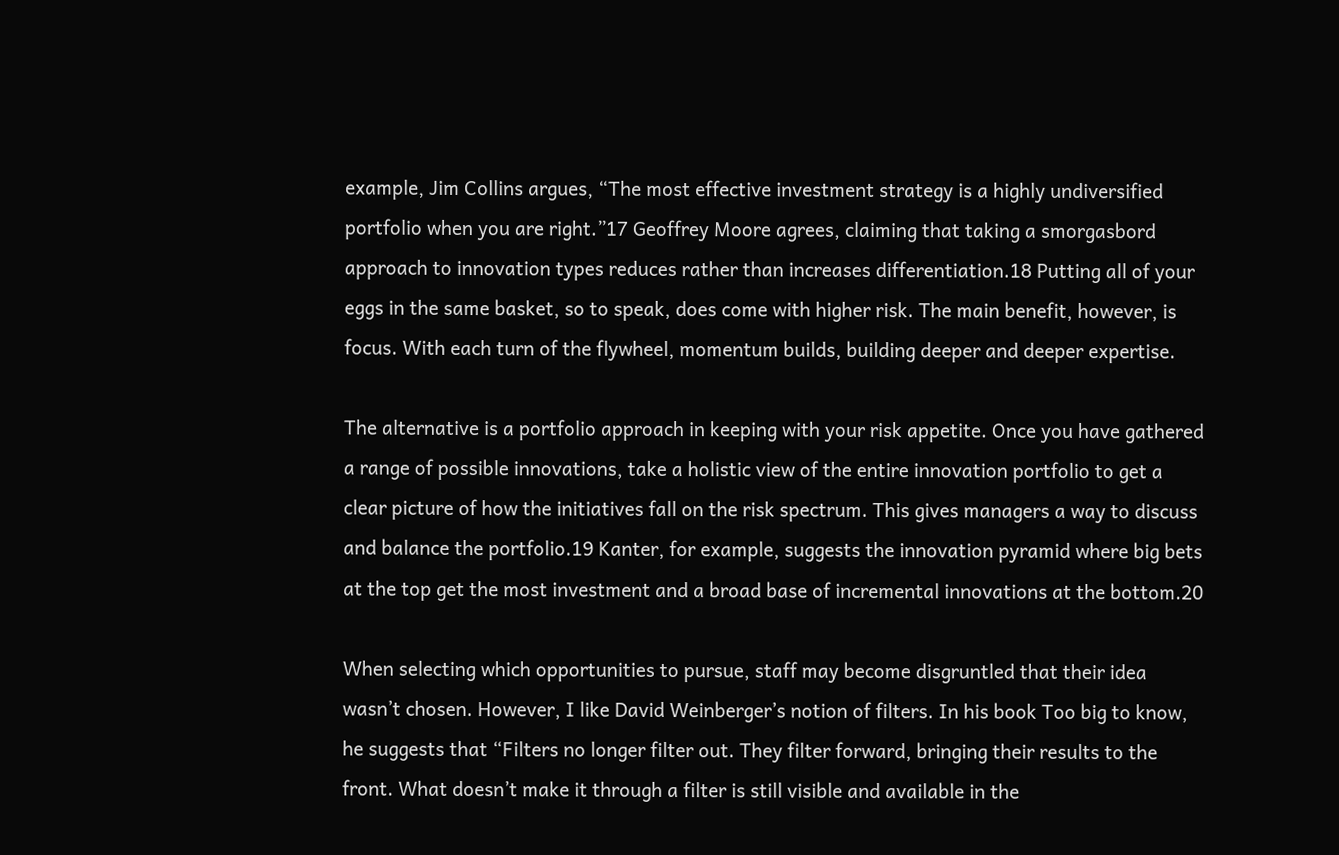example, Jim Collins argues, “The most effective investment strategy is a highly undiversified portfolio when you are right.”17 Geoffrey Moore agrees, claiming that taking a smorgasbord approach to innovation types reduces rather than increases differentiation.18 Putting all of your eggs in the same basket, so to speak, does come with higher risk. The main benefit, however, is focus. With each turn of the flywheel, momentum builds, building deeper and deeper expertise.

The alternative is a portfolio approach in keeping with your risk appetite. Once you have gathered a range of possible innovations, take a holistic view of the entire innovation portfolio to get a clear picture of how the initiatives fall on the risk spectrum. This gives managers a way to discuss and balance the portfolio.19 Kanter, for example, suggests the innovation pyramid where big bets at the top get the most investment and a broad base of incremental innovations at the bottom.20

When selecting which opportunities to pursue, staff may become disgruntled that their idea wasn’t chosen. However, I like David Weinberger’s notion of filters. In his book Too big to know, he suggests that “Filters no longer filter out. They filter forward, bringing their results to the front. What doesn’t make it through a filter is still visible and available in the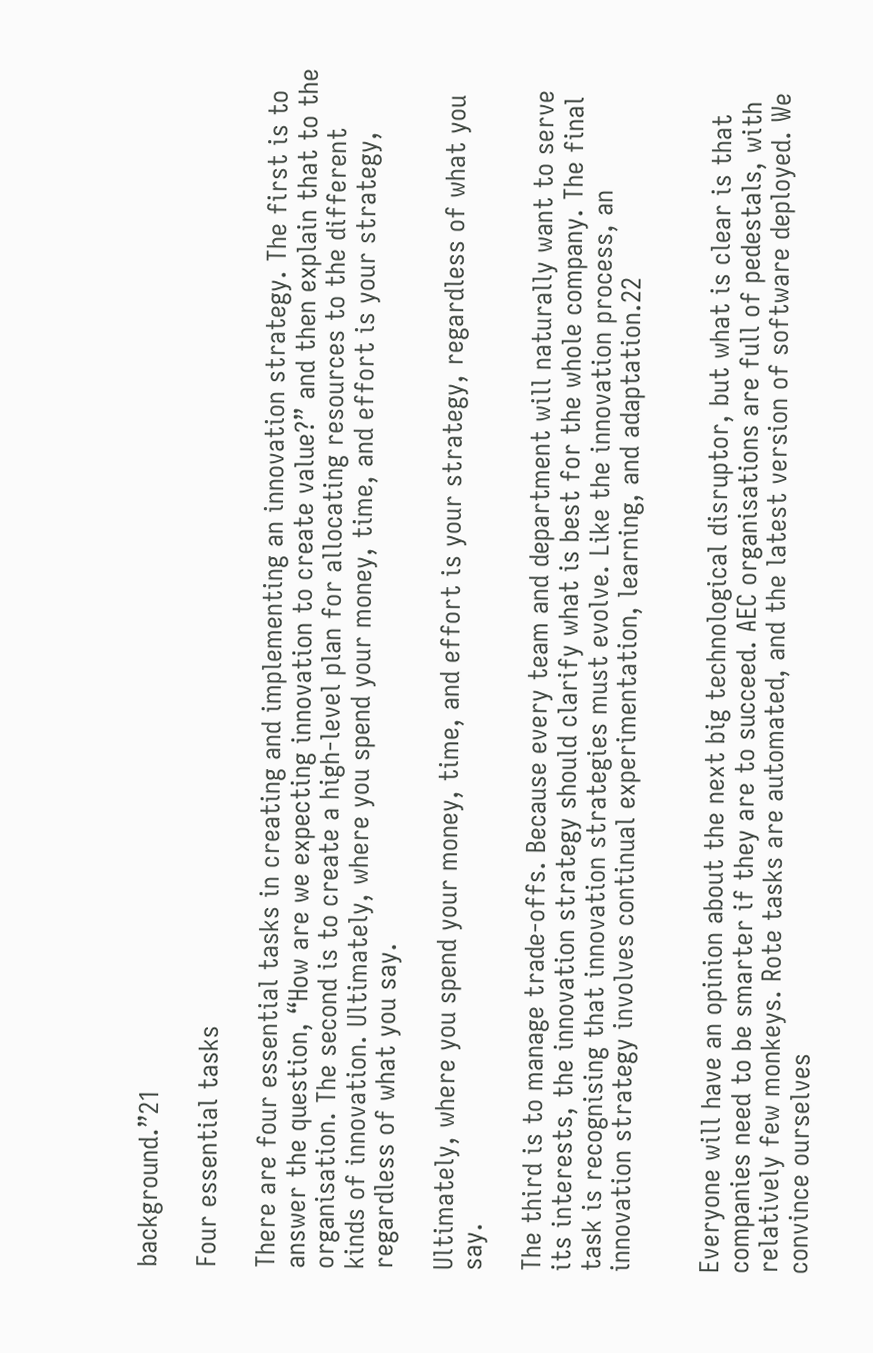background.”21

Four essential tasks

There are four essential tasks in creating and implementing an innovation strategy. The first is to answer the question, “How are we expecting innovation to create value?” and then explain that to the organisation. The second is to create a high-level plan for allocating resources to the different kinds of innovation. Ultimately, where you spend your money, time, and effort is your strategy, regardless of what you say.

Ultimately, where you spend your money, time, and effort is your strategy, regardless of what you say.

The third is to manage trade-offs. Because every team and department will naturally want to serve its interests, the innovation strategy should clarify what is best for the whole company. The final task is recognising that innovation strategies must evolve. Like the innovation process, an innovation strategy involves continual experimentation, learning, and adaptation.22


Everyone will have an opinion about the next big technological disruptor, but what is clear is that companies need to be smarter if they are to succeed. AEC organisations are full of pedestals, with relatively few monkeys. Rote tasks are automated, and the latest version of software deployed. We convince ourselves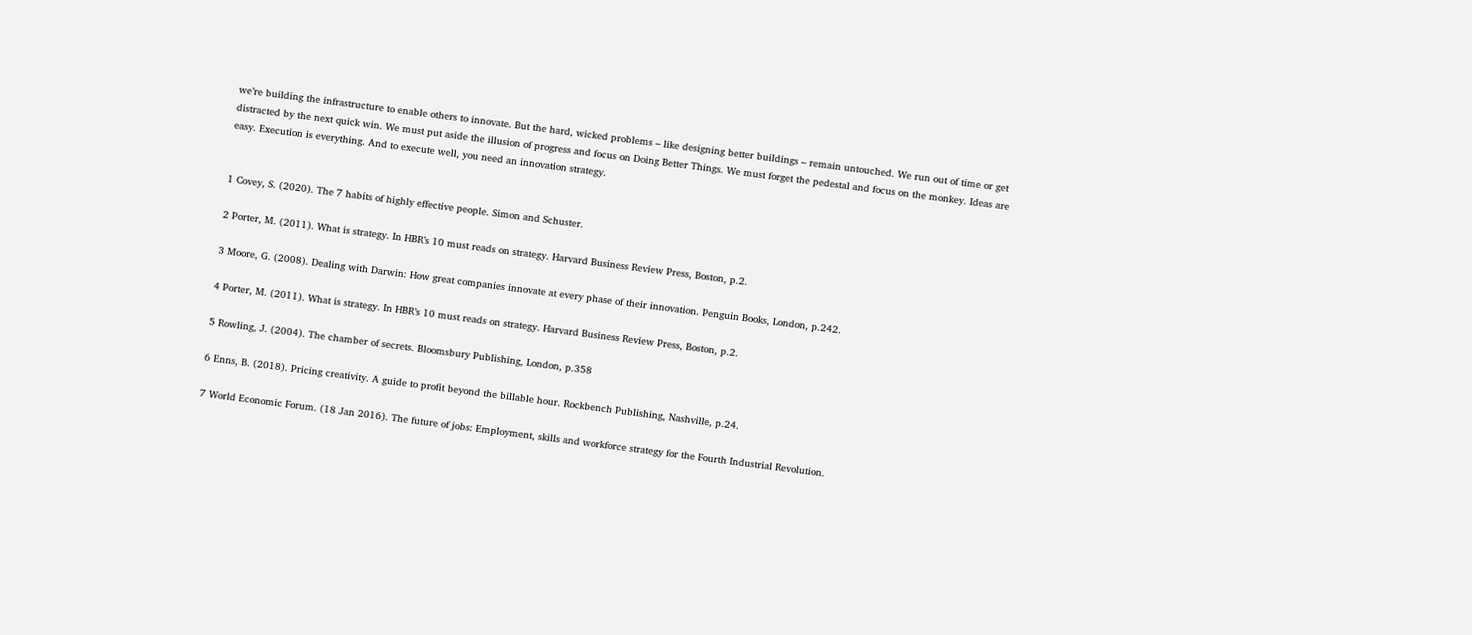we’re building the infrastructure to enable others to innovate. But the hard, wicked problems – like designing better buildings – remain untouched. We run out of time or get distracted by the next quick win. We must put aside the illusion of progress and focus on Doing Better Things. We must forget the pedestal and focus on the monkey. Ideas are easy. Execution is everything. And to execute well, you need an innovation strategy.


1 Covey, S. (2020). The 7 habits of highly effective people. Simon and Schuster.

2 Porter, M. (2011). What is strategy. In HBR’s 10 must reads on strategy. Harvard Business Review Press, Boston, p.2.

3 Moore, G. (2008). Dealing with Darwin: How great companies innovate at every phase of their innovation. Penguin Books, London, p.242.

4 Porter, M. (2011). What is strategy. In HBR’s 10 must reads on strategy. Harvard Business Review Press, Boston, p.2.

5 Rowling, J. (2004). The chamber of secrets. Bloomsbury Publishing, London, p.358

6 Enns, B. (2018). Pricing creativity. A guide to profit beyond the billable hour. Rockbench Publishing, Nashville, p.24.

7 World Economic Forum. (18 Jan 2016). The future of jobs: Employment, skills and workforce strategy for the Fourth Industrial Revolution.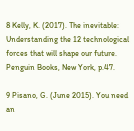8 Kelly, K. (2017). The inevitable: Understanding the 12 technological forces that will shape our future. Penguin Books, New York, p.47.

9 Pisano, G. (June 2015). You need an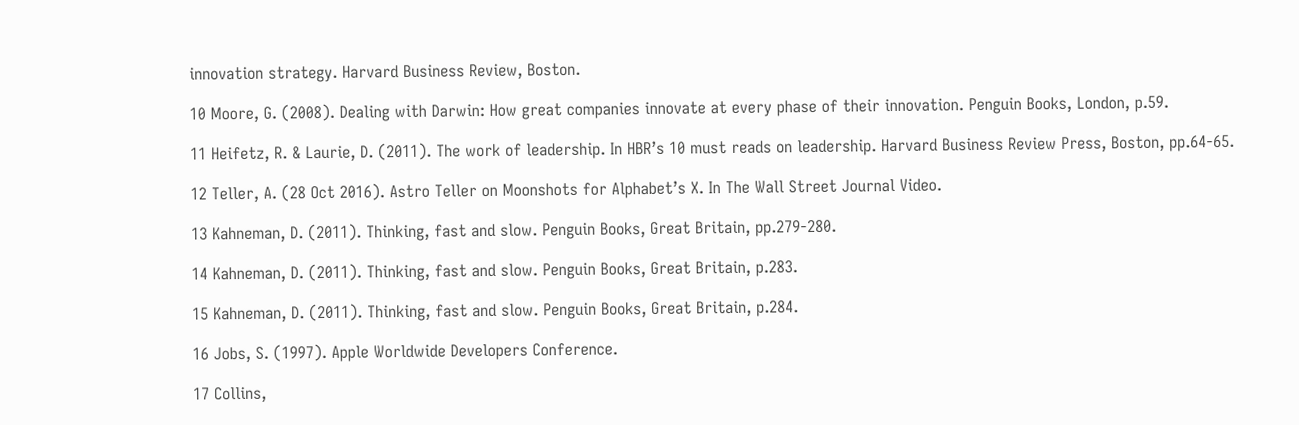innovation strategy. Harvard Business Review, Boston.

10 Moore, G. (2008). Dealing with Darwin: How great companies innovate at every phase of their innovation. Penguin Books, London, p.59.

11 Heifetz, R. & Laurie, D. (2011). The work of leadership. In HBR’s 10 must reads on leadership. Harvard Business Review Press, Boston, pp.64-65.

12 Teller, A. (28 Oct 2016). Astro Teller on Moonshots for Alphabet’s X. In The Wall Street Journal Video.

13 Kahneman, D. (2011). Thinking, fast and slow. Penguin Books, Great Britain, pp.279-280.

14 Kahneman, D. (2011). Thinking, fast and slow. Penguin Books, Great Britain, p.283.

15 Kahneman, D. (2011). Thinking, fast and slow. Penguin Books, Great Britain, p.284.

16 Jobs, S. (1997). Apple Worldwide Developers Conference.

17 Collins,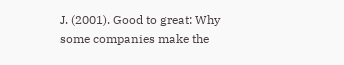J. (2001). Good to great: Why some companies make the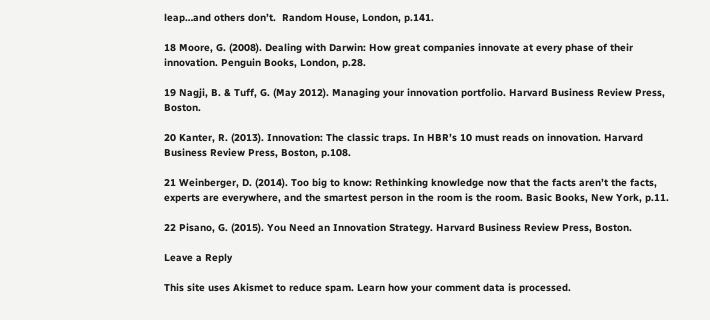leap…and others don’t.  Random House, London, p.141.

18 Moore, G. (2008). Dealing with Darwin: How great companies innovate at every phase of their innovation. Penguin Books, London, p.28.

19 Nagji, B. & Tuff, G. (May 2012). Managing your innovation portfolio. Harvard Business Review Press, Boston.

20 Kanter, R. (2013). Innovation: The classic traps. In HBR’s 10 must reads on innovation. Harvard Business Review Press, Boston, p.108.

21 Weinberger, D. (2014). Too big to know: Rethinking knowledge now that the facts aren’t the facts, experts are everywhere, and the smartest person in the room is the room. Basic Books, New York, p.11.

22 Pisano, G. (2015). You Need an Innovation Strategy. Harvard Business Review Press, Boston.

Leave a Reply

This site uses Akismet to reduce spam. Learn how your comment data is processed.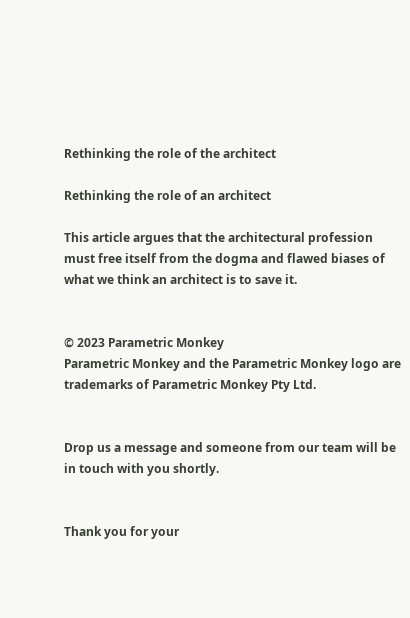Rethinking the role of the architect

Rethinking the role of an architect

This article argues that the architectural profession must free itself from the dogma and flawed biases of what we think an architect is to save it.


© 2023 Parametric Monkey
Parametric Monkey and the Parametric Monkey logo are trademarks of Parametric Monkey Pty Ltd.


Drop us a message and someone from our team will be in touch with you shortly.


Thank you for your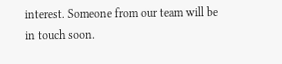interest. Someone from our team will be in touch soon.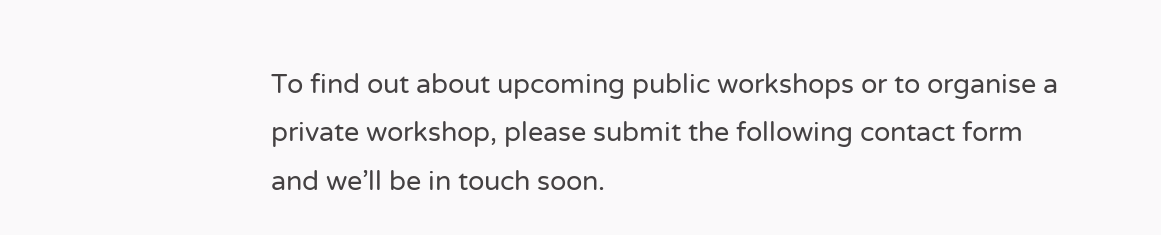To find out about upcoming public workshops or to organise a private workshop, please submit the following contact form and we’ll be in touch soon.